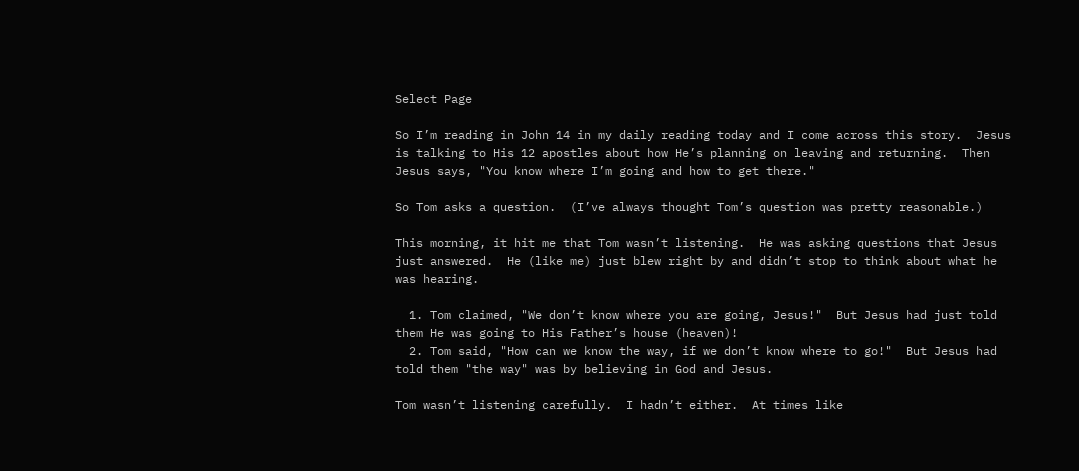Select Page

So I’m reading in John 14 in my daily reading today and I come across this story.  Jesus is talking to His 12 apostles about how He’s planning on leaving and returning.  Then Jesus says, "You know where I’m going and how to get there."

So Tom asks a question.  (I’ve always thought Tom’s question was pretty reasonable.)

This morning, it hit me that Tom wasn’t listening.  He was asking questions that Jesus just answered.  He (like me) just blew right by and didn’t stop to think about what he was hearing.

  1. Tom claimed, "We don’t know where you are going, Jesus!"  But Jesus had just told them He was going to His Father’s house (heaven)!
  2. Tom said, "How can we know the way, if we don’t know where to go!"  But Jesus had told them "the way" was by believing in God and Jesus.

Tom wasn’t listening carefully.  I hadn’t either.  At times like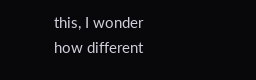this, I wonder how different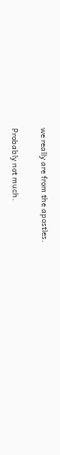we really are from the apostles.

Probably not much.